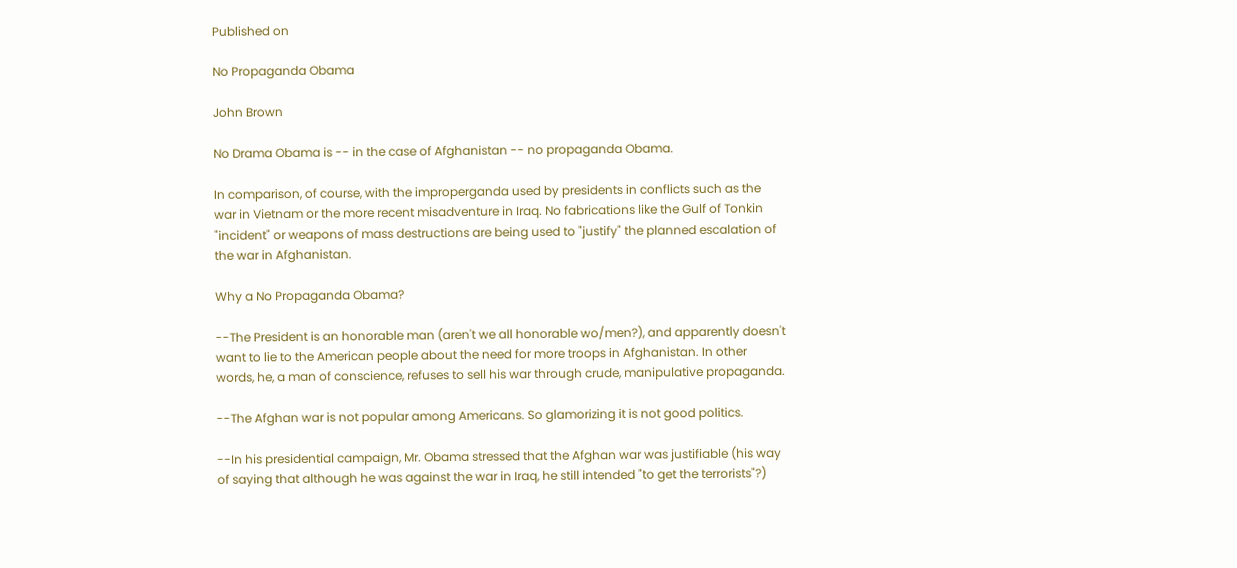Published on

No Propaganda Obama

John Brown

No Drama Obama is -- in the case of Afghanistan -- no propaganda Obama.

In comparison, of course, with the improperganda used by presidents in conflicts such as the war in Vietnam or the more recent misadventure in Iraq. No fabrications like the Gulf of Tonkin "incident" or weapons of mass destructions are being used to "justify" the planned escalation of the war in Afghanistan.

Why a No Propaganda Obama?

--The President is an honorable man (aren't we all honorable wo/men?), and apparently doesn't want to lie to the American people about the need for more troops in Afghanistan. In other words, he, a man of conscience, refuses to sell his war through crude, manipulative propaganda.

--The Afghan war is not popular among Americans. So glamorizing it is not good politics.

--In his presidential campaign, Mr. Obama stressed that the Afghan war was justifiable (his way of saying that although he was against the war in Iraq, he still intended "to get the terrorists"?)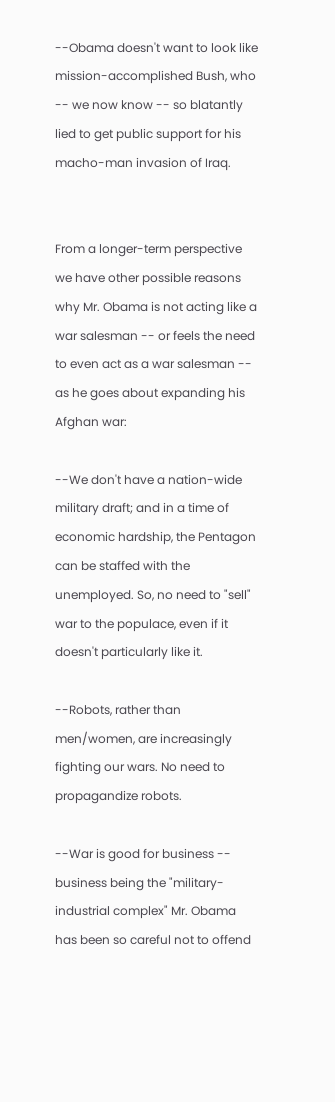--Obama doesn't want to look like mission-accomplished Bush, who -- we now know -- so blatantly lied to get public support for his macho-man invasion of Iraq.


From a longer-term perspective we have other possible reasons why Mr. Obama is not acting like a war salesman -- or feels the need to even act as a war salesman -- as he goes about expanding his Afghan war:

--We don't have a nation-wide military draft; and in a time of economic hardship, the Pentagon can be staffed with the unemployed. So, no need to "sell" war to the populace, even if it doesn't particularly like it.

--Robots, rather than men/women, are increasingly fighting our wars. No need to propagandize robots.

--War is good for business -- business being the "military-industrial complex" Mr. Obama has been so careful not to offend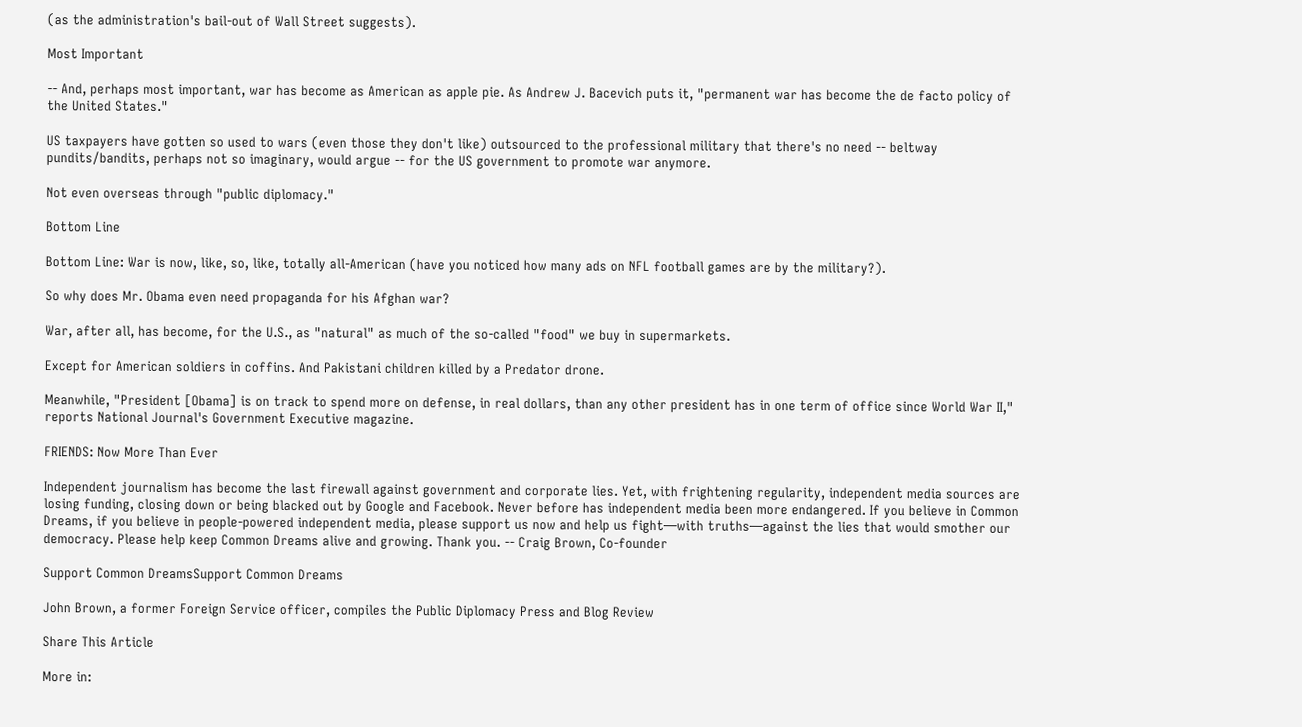(as the administration's bail-out of Wall Street suggests).

Most Important

-- And, perhaps most important, war has become as American as apple pie. As Andrew J. Bacevich puts it, "permanent war has become the de facto policy of the United States."

US taxpayers have gotten so used to wars (even those they don't like) outsourced to the professional military that there's no need -- beltway pundits/bandits, perhaps not so imaginary, would argue -- for the US government to promote war anymore.

Not even overseas through "public diplomacy."

Bottom Line

Bottom Line: War is now, like, so, like, totally all-American (have you noticed how many ads on NFL football games are by the military?).

So why does Mr. Obama even need propaganda for his Afghan war?

War, after all, has become, for the U.S., as "natural" as much of the so-called "food" we buy in supermarkets.

Except for American soldiers in coffins. And Pakistani children killed by a Predator drone.

Meanwhile, "President [Obama] is on track to spend more on defense, in real dollars, than any other president has in one term of office since World War II," reports National Journal's Government Executive magazine.

FRIENDS: Now More Than Ever

Independent journalism has become the last firewall against government and corporate lies. Yet, with frightening regularity, independent media sources are losing funding, closing down or being blacked out by Google and Facebook. Never before has independent media been more endangered. If you believe in Common Dreams, if you believe in people-powered independent media, please support us now and help us fight—with truths—against the lies that would smother our democracy. Please help keep Common Dreams alive and growing. Thank you. -- Craig Brown, Co-founder

Support Common DreamsSupport Common Dreams

John Brown, a former Foreign Service officer, compiles the Public Diplomacy Press and Blog Review

Share This Article

More in: